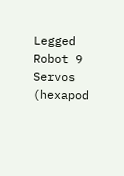Legged Robot 9 Servos (hexapod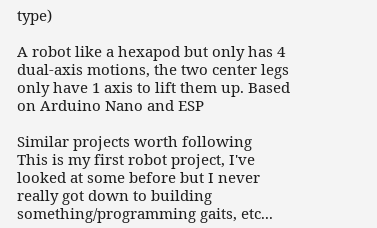type)

A robot like a hexapod but only has 4 dual-axis motions, the two center legs only have 1 axis to lift them up. Based on Arduino Nano and ESP

Similar projects worth following
This is my first robot project, I've looked at some before but I never really got down to building something/programming gaits, etc...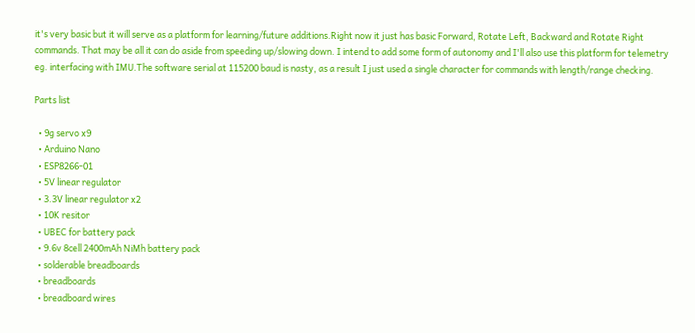it's very basic but it will serve as a platform for learning/future additions.Right now it just has basic Forward, Rotate Left, Backward and Rotate Right commands. That may be all it can do aside from speeding up/slowing down. I intend to add some form of autonomy and I'll also use this platform for telemetry eg. interfacing with IMU.The software serial at 115200 baud is nasty, as a result I just used a single character for commands with length/range checking.

Parts list

  • 9g servo x9
  • Arduino Nano
  • ESP8266-01
  • 5V linear regulator
  • 3.3V linear regulator x2
  • 10K resitor
  • UBEC for battery pack
  • 9.6v 8cell 2400mAh NiMh battery pack
  • solderable breadboards
  • breadboards
  • breadboard wires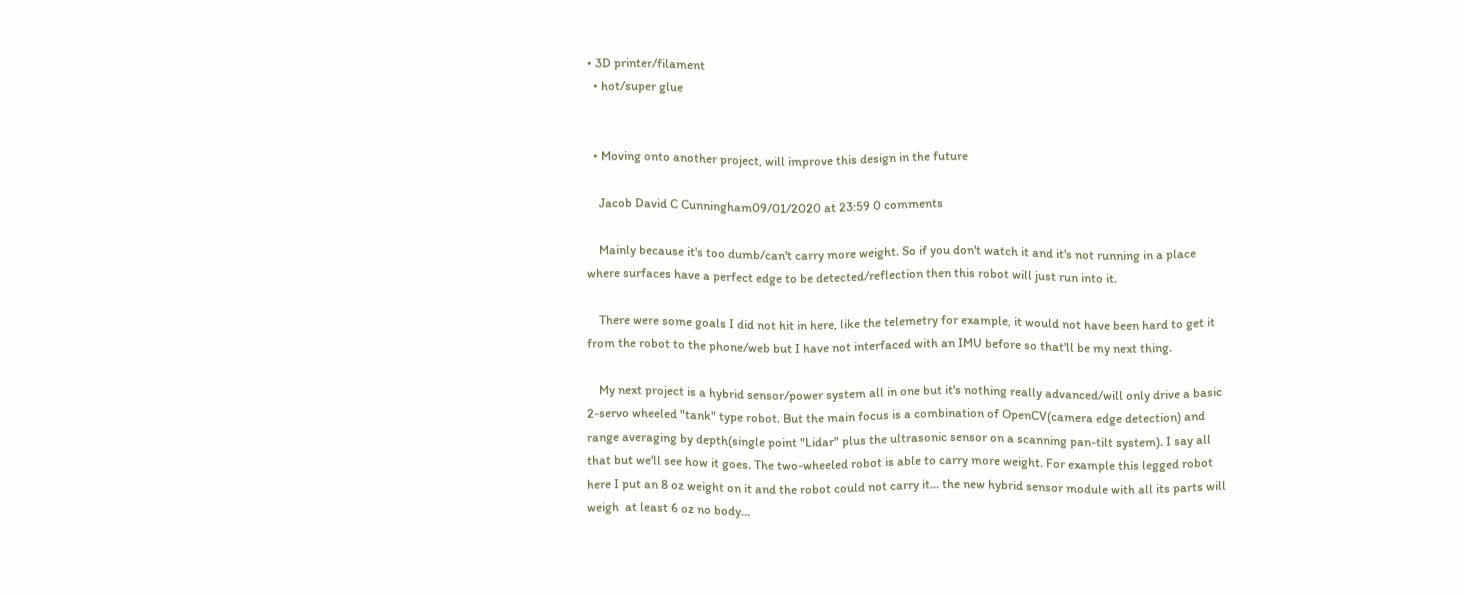• 3D printer/filament
  • hot/super glue


  • Moving onto another project, will improve this design in the future

    Jacob David C Cunningham09/01/2020 at 23:59 0 comments

    Mainly because it's too dumb/can't carry more weight. So if you don't watch it and it's not running in a place where surfaces have a perfect edge to be detected/reflection then this robot will just run into it.

    There were some goals I did not hit in here, like the telemetry for example, it would not have been hard to get it from the robot to the phone/web but I have not interfaced with an IMU before so that'll be my next thing.

    My next project is a hybrid sensor/power system all in one but it's nothing really advanced/will only drive a basic 2-servo wheeled "tank" type robot. But the main focus is a combination of OpenCV(camera edge detection) and range averaging by depth(single point "Lidar" plus the ultrasonic sensor on a scanning pan-tilt system). I say all that but we'll see how it goes. The two-wheeled robot is able to carry more weight. For example this legged robot here I put an 8 oz weight on it and the robot could not carry it... the new hybrid sensor module with all its parts will weigh  at least 6 oz no body...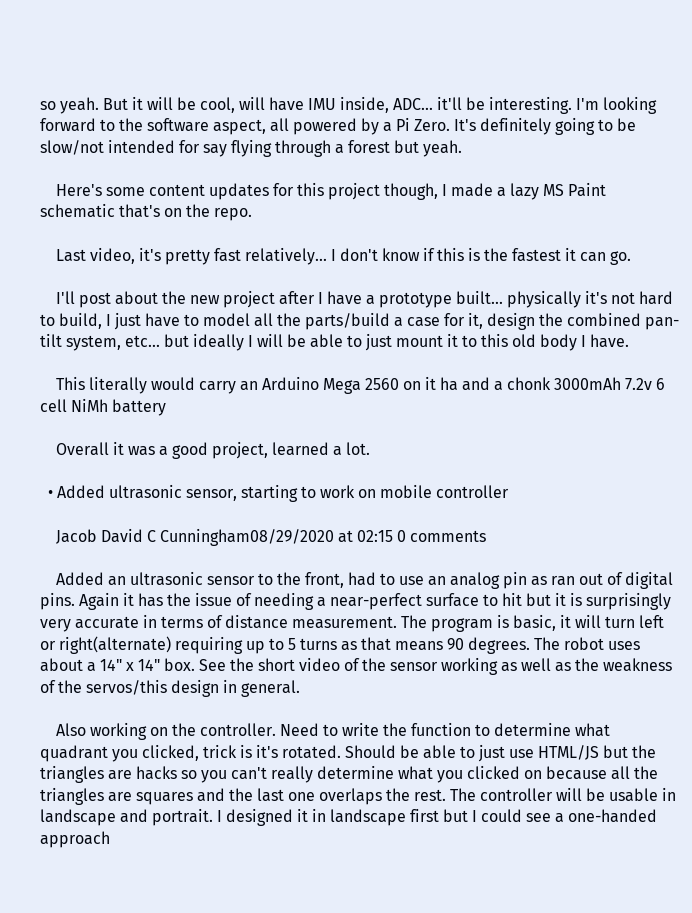so yeah. But it will be cool, will have IMU inside, ADC... it'll be interesting. I'm looking forward to the software aspect, all powered by a Pi Zero. It's definitely going to be slow/not intended for say flying through a forest but yeah.

    Here's some content updates for this project though, I made a lazy MS Paint schematic that's on the repo.

    Last video, it's pretty fast relatively... I don't know if this is the fastest it can go.

    I'll post about the new project after I have a prototype built... physically it's not hard to build, I just have to model all the parts/build a case for it, design the combined pan-tilt system, etc... but ideally I will be able to just mount it to this old body I have.

    This literally would carry an Arduino Mega 2560 on it ha and a chonk 3000mAh 7.2v 6 cell NiMh battery

    Overall it was a good project, learned a lot.

  • Added ultrasonic sensor, starting to work on mobile controller

    Jacob David C Cunningham08/29/2020 at 02:15 0 comments

    Added an ultrasonic sensor to the front, had to use an analog pin as ran out of digital pins. Again it has the issue of needing a near-perfect surface to hit but it is surprisingly very accurate in terms of distance measurement. The program is basic, it will turn left or right(alternate) requiring up to 5 turns as that means 90 degrees. The robot uses about a 14" x 14" box. See the short video of the sensor working as well as the weakness of the servos/this design in general.

    Also working on the controller. Need to write the function to determine what quadrant you clicked, trick is it's rotated. Should be able to just use HTML/JS but the triangles are hacks so you can't really determine what you clicked on because all the triangles are squares and the last one overlaps the rest. The controller will be usable in landscape and portrait. I designed it in landscape first but I could see a one-handed approach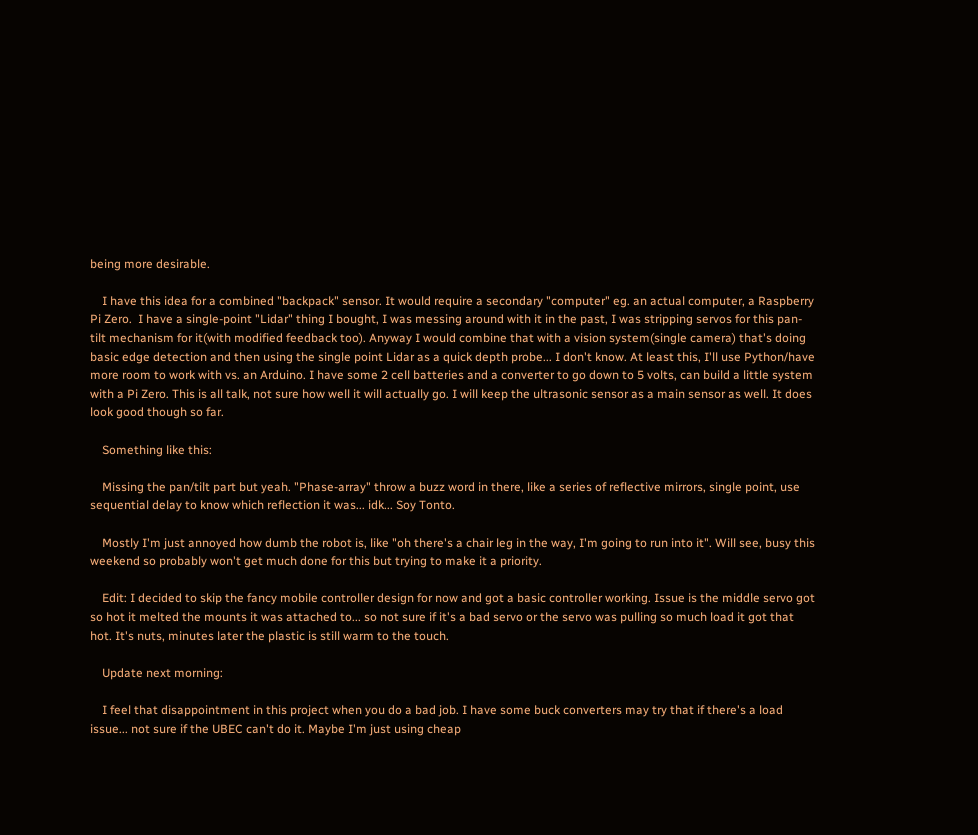being more desirable.

    I have this idea for a combined "backpack" sensor. It would require a secondary "computer" eg. an actual computer, a Raspberry Pi Zero.  I have a single-point "Lidar" thing I bought, I was messing around with it in the past, I was stripping servos for this pan-tilt mechanism for it(with modified feedback too). Anyway I would combine that with a vision system(single camera) that's doing basic edge detection and then using the single point Lidar as a quick depth probe... I don't know. At least this, I'll use Python/have more room to work with vs. an Arduino. I have some 2 cell batteries and a converter to go down to 5 volts, can build a little system with a Pi Zero. This is all talk, not sure how well it will actually go. I will keep the ultrasonic sensor as a main sensor as well. It does look good though so far.

    Something like this:

    Missing the pan/tilt part but yeah. "Phase-array" throw a buzz word in there, like a series of reflective mirrors, single point, use sequential delay to know which reflection it was... idk... Soy Tonto.

    Mostly I'm just annoyed how dumb the robot is, like "oh there's a chair leg in the way, I'm going to run into it". Will see, busy this weekend so probably won't get much done for this but trying to make it a priority.

    Edit: I decided to skip the fancy mobile controller design for now and got a basic controller working. Issue is the middle servo got so hot it melted the mounts it was attached to... so not sure if it's a bad servo or the servo was pulling so much load it got that hot. It's nuts, minutes later the plastic is still warm to the touch.

    Update next morning:

    I feel that disappointment in this project when you do a bad job. I have some buck converters may try that if there's a load issue... not sure if the UBEC can't do it. Maybe I'm just using cheap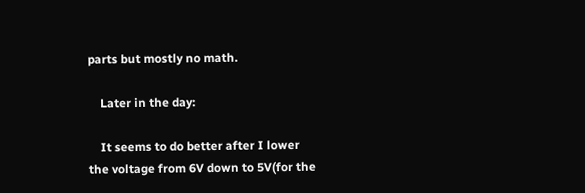parts but mostly no math.

    Later in the day:

    It seems to do better after I lower the voltage from 6V down to 5V(for the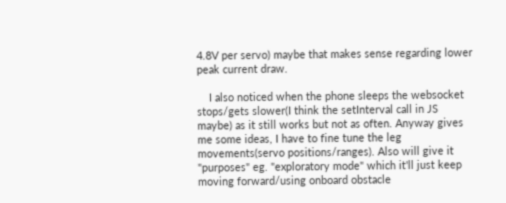4.8V per servo) maybe that makes sense regarding lower peak current draw.

    I also noticed when the phone sleeps the websocket stops/gets slower(I think the setInterval call in JS maybe) as it still works but not as often. Anyway gives me some ideas, I have to fine tune the leg movements(servo positions/ranges). Also will give it "purposes" eg. "exploratory mode" which it'll just keep moving forward/using onboard obstacle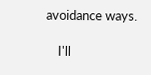avoidance ways.

    I'll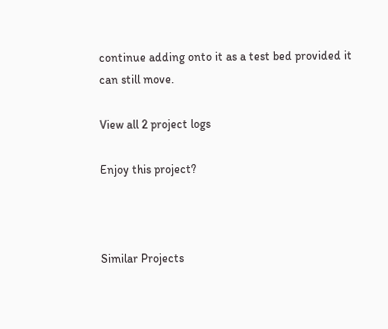continue adding onto it as a test bed provided it can still move.

View all 2 project logs

Enjoy this project?



Similar Projects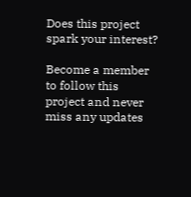Does this project spark your interest?

Become a member to follow this project and never miss any updates